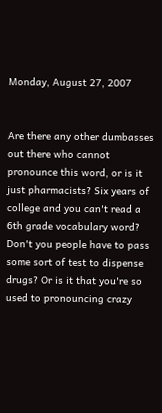Monday, August 27, 2007


Are there any other dumbasses out there who cannot pronounce this word, or is it just pharmacists? Six years of college and you can't read a 6th grade vocabulary word? Don't you people have to pass some sort of test to dispense drugs? Or is it that you're so used to pronouncing crazy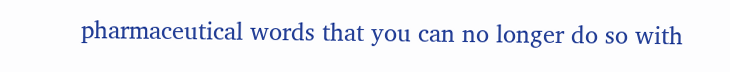pharmaceutical words that you can no longer do so with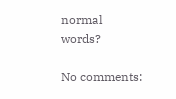normal words?

No comments: